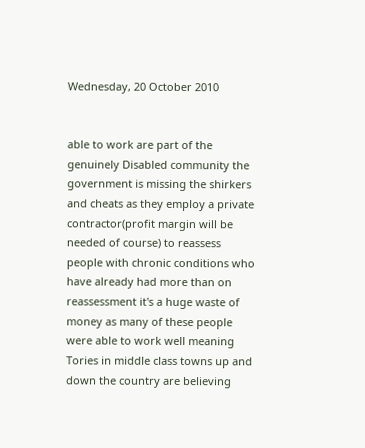Wednesday, 20 October 2010


able to work are part of the genuinely Disabled community the government is missing the shirkers and cheats as they employ a private contractor(profit margin will be needed of course) to reassess people with chronic conditions who have already had more than on reassessment it's a huge waste of money as many of these people were able to work well meaning Tories in middle class towns up and down the country are believing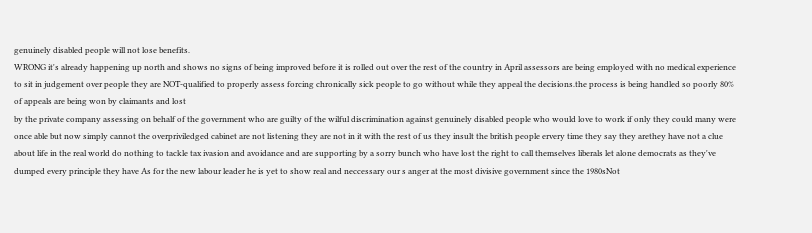genuinely disabled people will not lose benefits.
WRONG it's already happening up north and shows no signs of being improved before it is rolled out over the rest of the country in April assessors are being employed with no medical experience to sit in judgement over people they are NOT-qualified to properly assess forcing chronically sick people to go without while they appeal the decisions.the process is being handled so poorly 80% of appeals are being won by claimants and lost
by the private company assessing on behalf of the government who are guilty of the wilful discrimination against genuinely disabled people who would love to work if only they could many were once able but now simply cannot the overpriviledged cabinet are not listening they are not in it with the rest of us they insult the british people ervery time they say they arethey have not a clue about life in the real world do nothing to tackle tax ivasion and avoidance and are supporting by a sorry bunch who have lost the right to call themselves liberals let alone democrats as they've dumped every principle they have As for the new labour leader he is yet to show real and neccessary our s anger at the most divisive government since the 1980sNot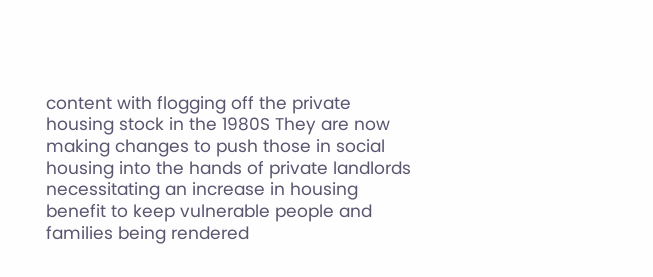content with flogging off the private housing stock in the 1980S They are now making changes to push those in social housing into the hands of private landlords necessitating an increase in housing benefit to keep vulnerable people and families being rendered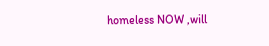homeless NOW ,will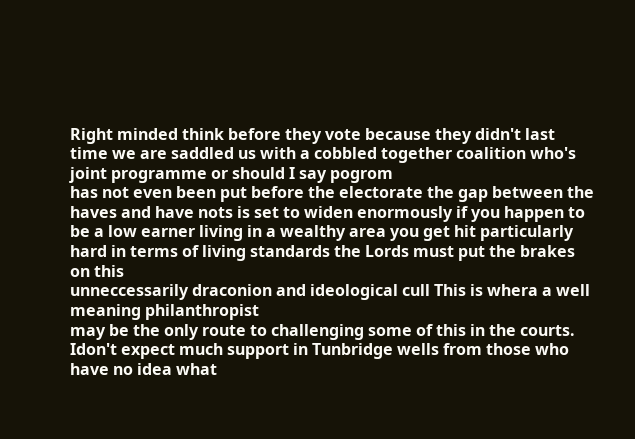Right minded think before they vote because they didn't last time we are saddled us with a cobbled together coalition who's joint programme or should I say pogrom
has not even been put before the electorate the gap between the haves and have nots is set to widen enormously if you happen to be a low earner living in a wealthy area you get hit particularly hard in terms of living standards the Lords must put the brakes on this
unneccessarily draconion and ideological cull This is whera a well meaning philanthropist
may be the only route to challenging some of this in the courts.
Idon't expect much support in Tunbridge wells from those who have no idea what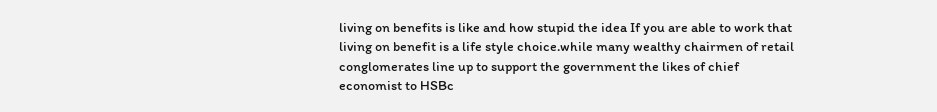living on benefits is like and how stupid the idea If you are able to work that living on benefit is a life style choice.while many wealthy chairmen of retail conglomerates line up to support the government the likes of chief economist to HSBc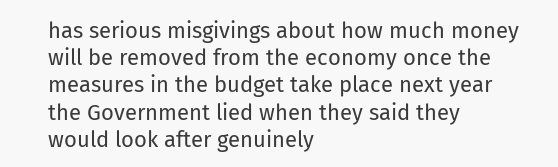has serious misgivings about how much money will be removed from the economy once the measures in the budget take place next year the Government lied when they said they would look after genuinely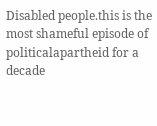Disabled people.this is the most shameful episode of politicalapartheid for a decade